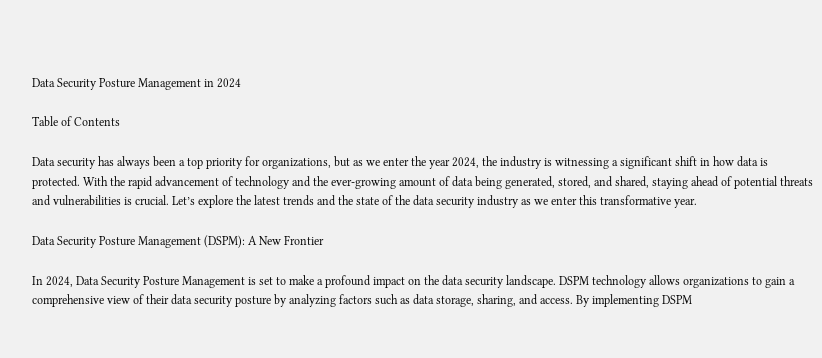Data Security Posture Management in 2024

Table of Contents

Data security has always been a top priority for organizations, but as we enter the year 2024, the industry is witnessing a significant shift in how data is protected. With the rapid advancement of technology and the ever-growing amount of data being generated, stored, and shared, staying ahead of potential threats and vulnerabilities is crucial. Let’s explore the latest trends and the state of the data security industry as we enter this transformative year.

Data Security Posture Management (DSPM): A New Frontier

In 2024, Data Security Posture Management is set to make a profound impact on the data security landscape. DSPM technology allows organizations to gain a comprehensive view of their data security posture by analyzing factors such as data storage, sharing, and access. By implementing DSPM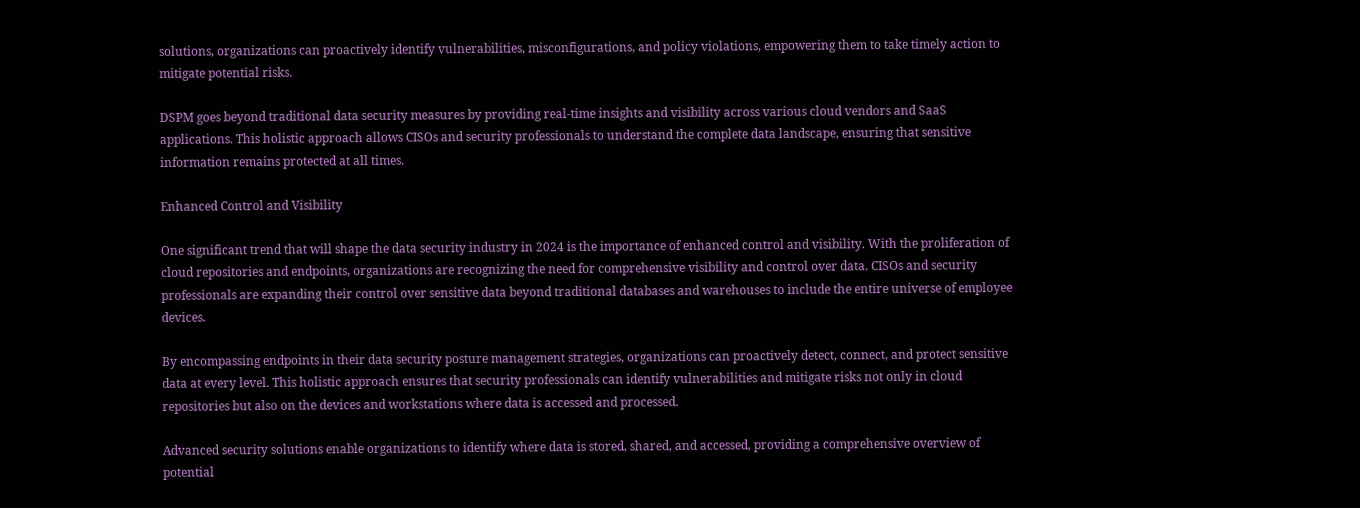solutions, organizations can proactively identify vulnerabilities, misconfigurations, and policy violations, empowering them to take timely action to mitigate potential risks.

DSPM goes beyond traditional data security measures by providing real-time insights and visibility across various cloud vendors and SaaS applications. This holistic approach allows CISOs and security professionals to understand the complete data landscape, ensuring that sensitive information remains protected at all times.

Enhanced Control and Visibility

One significant trend that will shape the data security industry in 2024 is the importance of enhanced control and visibility. With the proliferation of cloud repositories and endpoints, organizations are recognizing the need for comprehensive visibility and control over data. CISOs and security professionals are expanding their control over sensitive data beyond traditional databases and warehouses to include the entire universe of employee devices.

By encompassing endpoints in their data security posture management strategies, organizations can proactively detect, connect, and protect sensitive data at every level. This holistic approach ensures that security professionals can identify vulnerabilities and mitigate risks not only in cloud repositories but also on the devices and workstations where data is accessed and processed.

Advanced security solutions enable organizations to identify where data is stored, shared, and accessed, providing a comprehensive overview of potential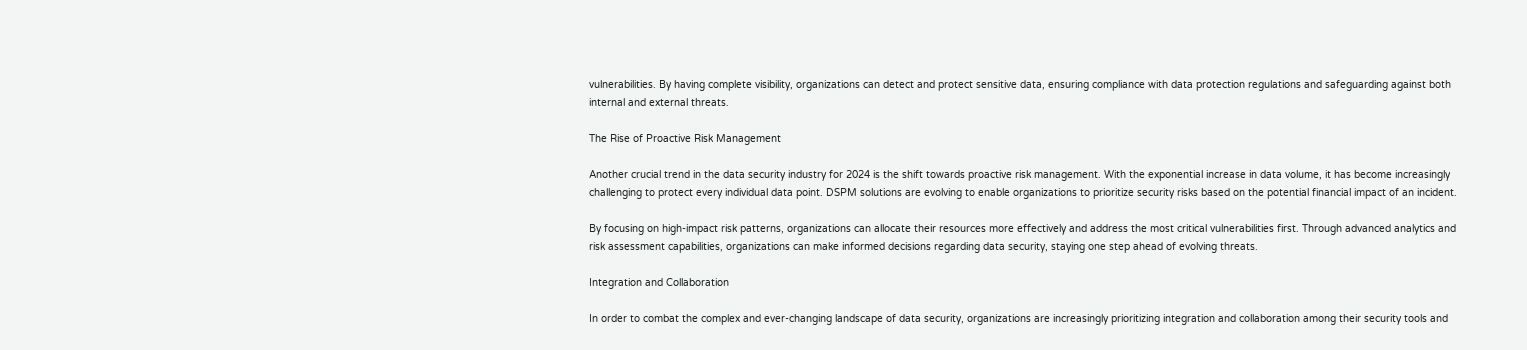vulnerabilities. By having complete visibility, organizations can detect and protect sensitive data, ensuring compliance with data protection regulations and safeguarding against both internal and external threats.

The Rise of Proactive Risk Management

Another crucial trend in the data security industry for 2024 is the shift towards proactive risk management. With the exponential increase in data volume, it has become increasingly challenging to protect every individual data point. DSPM solutions are evolving to enable organizations to prioritize security risks based on the potential financial impact of an incident.

By focusing on high-impact risk patterns, organizations can allocate their resources more effectively and address the most critical vulnerabilities first. Through advanced analytics and risk assessment capabilities, organizations can make informed decisions regarding data security, staying one step ahead of evolving threats.

Integration and Collaboration

In order to combat the complex and ever-changing landscape of data security, organizations are increasingly prioritizing integration and collaboration among their security tools and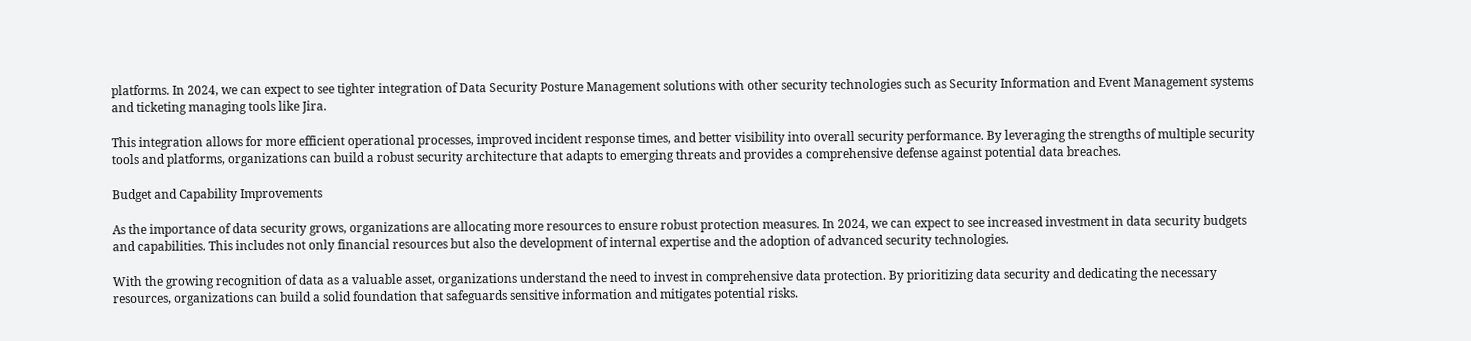platforms. In 2024, we can expect to see tighter integration of Data Security Posture Management solutions with other security technologies such as Security Information and Event Management systems and ticketing managing tools like Jira.

This integration allows for more efficient operational processes, improved incident response times, and better visibility into overall security performance. By leveraging the strengths of multiple security tools and platforms, organizations can build a robust security architecture that adapts to emerging threats and provides a comprehensive defense against potential data breaches.

Budget and Capability Improvements

As the importance of data security grows, organizations are allocating more resources to ensure robust protection measures. In 2024, we can expect to see increased investment in data security budgets and capabilities. This includes not only financial resources but also the development of internal expertise and the adoption of advanced security technologies.

With the growing recognition of data as a valuable asset, organizations understand the need to invest in comprehensive data protection. By prioritizing data security and dedicating the necessary resources, organizations can build a solid foundation that safeguards sensitive information and mitigates potential risks.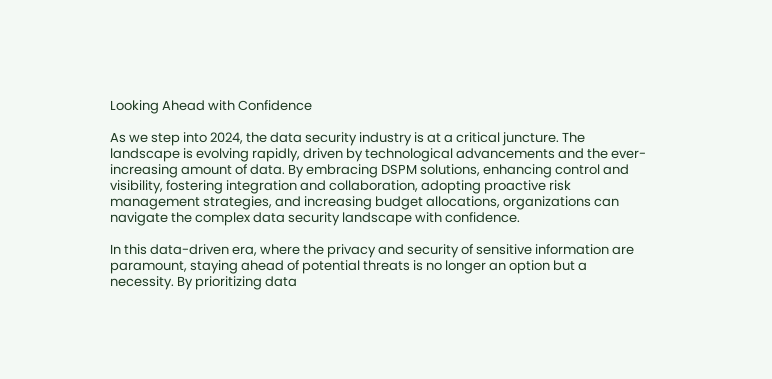Looking Ahead with Confidence

As we step into 2024, the data security industry is at a critical juncture. The landscape is evolving rapidly, driven by technological advancements and the ever-increasing amount of data. By embracing DSPM solutions, enhancing control and visibility, fostering integration and collaboration, adopting proactive risk management strategies, and increasing budget allocations, organizations can navigate the complex data security landscape with confidence.

In this data-driven era, where the privacy and security of sensitive information are paramount, staying ahead of potential threats is no longer an option but a necessity. By prioritizing data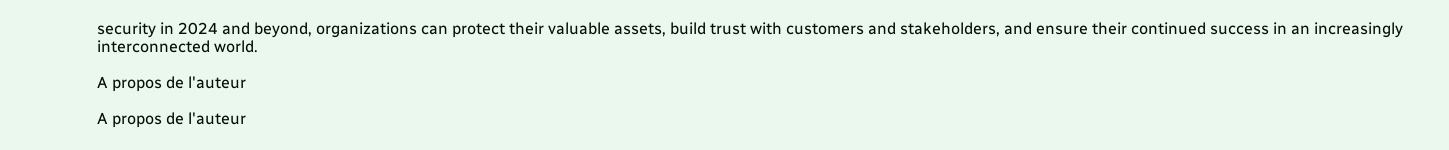security in 2024 and beyond, organizations can protect their valuable assets, build trust with customers and stakeholders, and ensure their continued success in an increasingly interconnected world.

A propos de l'auteur

A propos de l'auteur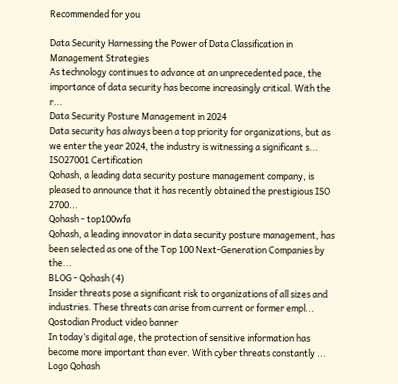Recommended for you

Data Security Harnessing the Power of Data Classification in Management Strategies
As technology continues to advance at an unprecedented pace, the importance of data security has become increasingly critical. With the r...
Data Security Posture Management in 2024
Data security has always been a top priority for organizations, but as we enter the year 2024, the industry is witnessing a significant s...
ISO27001 Certification
Qohash, a leading data security posture management company, is pleased to announce that it has recently obtained the prestigious ISO 2700...
Qohash - top100wfa
Qohash, a leading innovator in data security posture management, has been selected as one of the Top 100 Next-Generation Companies by the...
BLOG - Qohash (4)
Insider threats pose a significant risk to organizations of all sizes and industries. These threats can arise from current or former empl...
Qostodian Product video banner
In today’s digital age, the protection of sensitive information has become more important than ever. With cyber threats constantly ...
Logo Qohash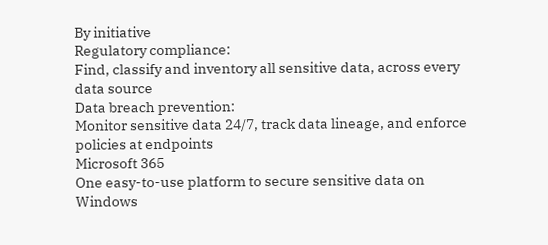By initiative
Regulatory compliance:
Find, classify and inventory all sensitive data, across every data source
Data breach prevention:
Monitor sensitive data 24/7, track data lineage, and enforce policies at endpoints
Microsoft 365
One easy-to-use platform to secure sensitive data on Windows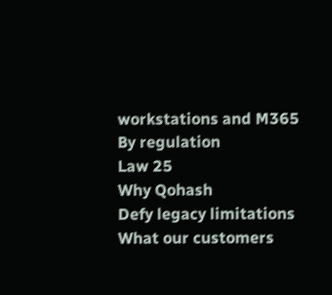workstations and M365
By regulation
Law 25
Why Qohash
Defy legacy limitations
What our customers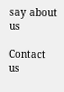say about us

Contact us